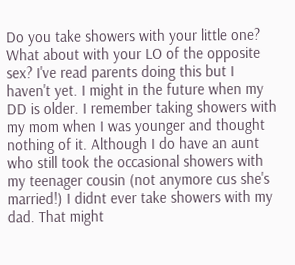Do you take showers with your little one? What about with your LO of the opposite sex? I've read parents doing this but I haven't yet. I might in the future when my DD is older. I remember taking showers with my mom when I was younger and thought nothing of it. Although I do have an aunt who still took the occasional showers with my teenager cousin (not anymore cus she's married!) I didnt ever take showers with my dad. That might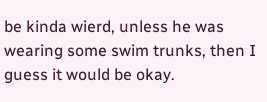be kinda wierd, unless he was wearing some swim trunks, then I guess it would be okay.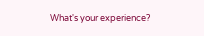What's your experience?